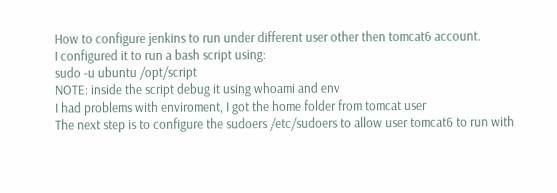How to configure jenkins to run under different user other then tomcat6 account.
I configured it to run a bash script using:
sudo -u ubuntu /opt/script
NOTE: inside the script debug it using whoami and env
I had problems with enviroment, I got the home folder from tomcat user
The next step is to configure the sudoers /etc/sudoers to allow user tomcat6 to run with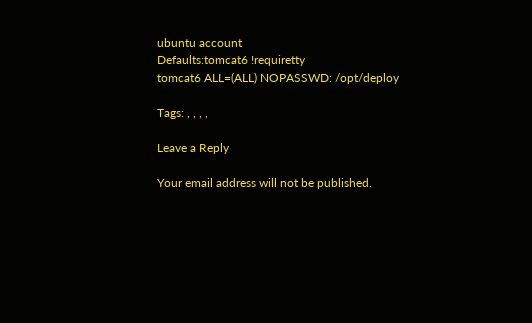ubuntu account
Defaults:tomcat6 !requiretty
tomcat6 ALL=(ALL) NOPASSWD: /opt/deploy

Tags: , , , ,

Leave a Reply

Your email address will not be published.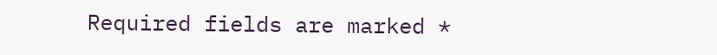Required fields are marked *